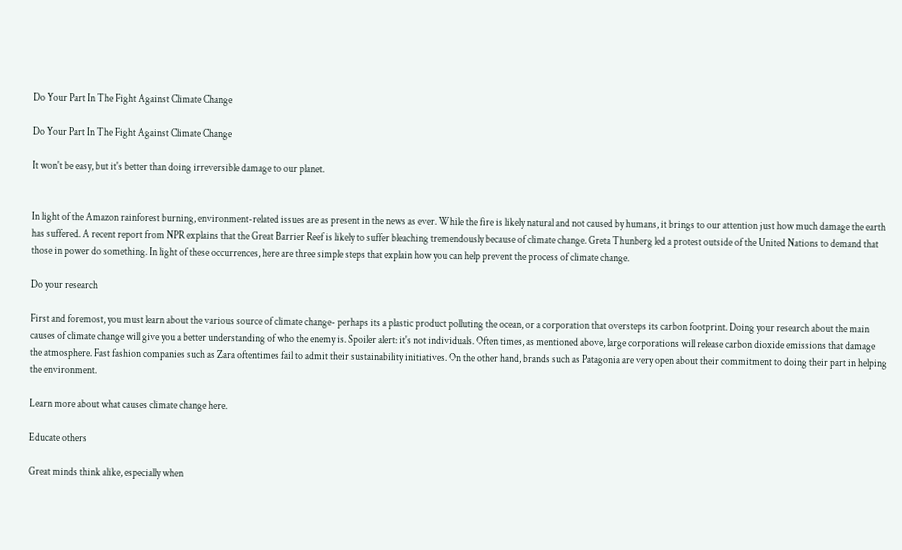Do Your Part In The Fight Against Climate Change

Do Your Part In The Fight Against Climate Change

It won't be easy, but it's better than doing irreversible damage to our planet.


In light of the Amazon rainforest burning, environment-related issues are as present in the news as ever. While the fire is likely natural and not caused by humans, it brings to our attention just how much damage the earth has suffered. A recent report from NPR explains that the Great Barrier Reef is likely to suffer bleaching tremendously because of climate change. Greta Thunberg led a protest outside of the United Nations to demand that those in power do something. In light of these occurrences, here are three simple steps that explain how you can help prevent the process of climate change.

Do your research

First and foremost, you must learn about the various source of climate change- perhaps its a plastic product polluting the ocean, or a corporation that oversteps its carbon footprint. Doing your research about the main causes of climate change will give you a better understanding of who the enemy is. Spoiler alert: it's not individuals. Often times, as mentioned above, large corporations will release carbon dioxide emissions that damage the atmosphere. Fast fashion companies such as Zara oftentimes fail to admit their sustainability initiatives. On the other hand, brands such as Patagonia are very open about their commitment to doing their part in helping the environment.

Learn more about what causes climate change here.

Educate others

Great minds think alike, especially when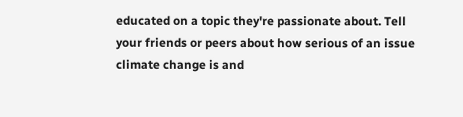educated on a topic they're passionate about. Tell your friends or peers about how serious of an issue climate change is and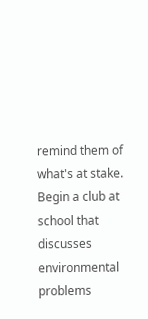remind them of what's at stake. Begin a club at school that discusses environmental problems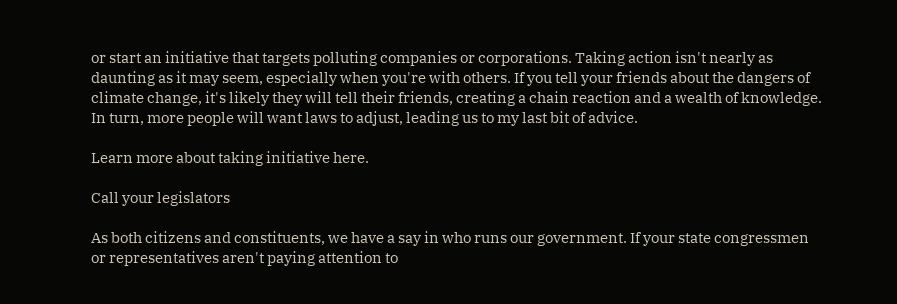or start an initiative that targets polluting companies or corporations. Taking action isn't nearly as daunting as it may seem, especially when you're with others. If you tell your friends about the dangers of climate change, it's likely they will tell their friends, creating a chain reaction and a wealth of knowledge. In turn, more people will want laws to adjust, leading us to my last bit of advice.

Learn more about taking initiative here.

Call your legislators

As both citizens and constituents, we have a say in who runs our government. If your state congressmen or representatives aren't paying attention to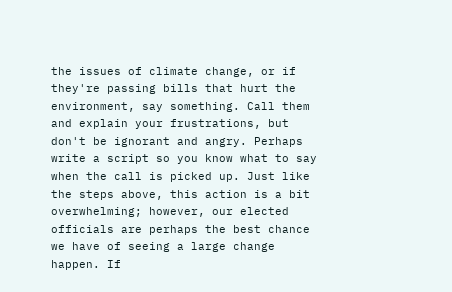the issues of climate change, or if they're passing bills that hurt the environment, say something. Call them and explain your frustrations, but don't be ignorant and angry. Perhaps write a script so you know what to say when the call is picked up. Just like the steps above, this action is a bit overwhelming; however, our elected officials are perhaps the best chance we have of seeing a large change happen. If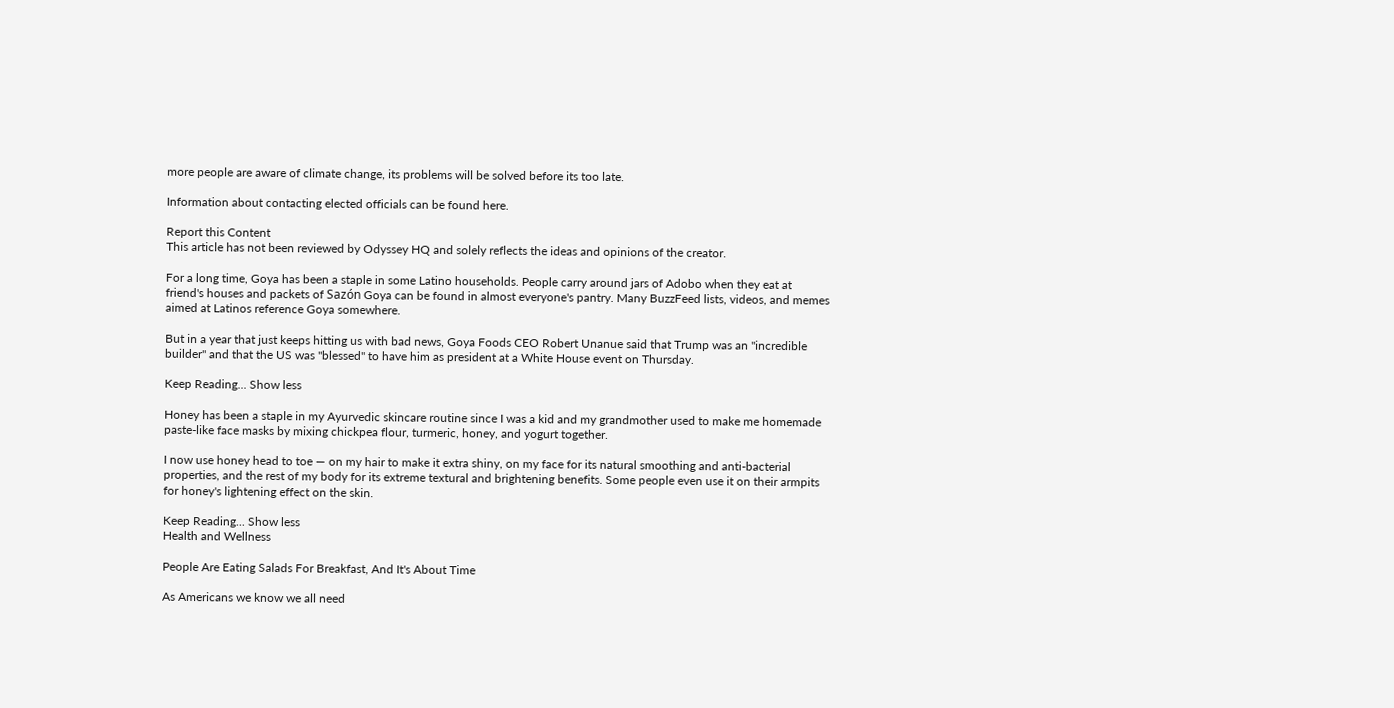more people are aware of climate change, its problems will be solved before its too late.

Information about contacting elected officials can be found here.

Report this Content
This article has not been reviewed by Odyssey HQ and solely reflects the ideas and opinions of the creator.

For a long time, Goya has been a staple in some Latino households. People carry around jars of Adobo when they eat at friend's houses and packets of Sazón Goya can be found in almost everyone's pantry. Many BuzzFeed lists, videos, and memes aimed at Latinos reference Goya somewhere.

But in a year that just keeps hitting us with bad news, Goya Foods CEO Robert Unanue said that Trump was an "incredible builder" and that the US was "blessed" to have him as president at a White House event on Thursday.

Keep Reading... Show less

Honey has been a staple in my Ayurvedic skincare routine since I was a kid and my grandmother used to make me homemade paste-like face masks by mixing chickpea flour, turmeric, honey, and yogurt together.

I now use honey head to toe — on my hair to make it extra shiny, on my face for its natural smoothing and anti-bacterial properties, and the rest of my body for its extreme textural and brightening benefits. Some people even use it on their armpits for honey's lightening effect on the skin.

Keep Reading... Show less
Health and Wellness

People Are Eating Salads For Breakfast, And It's About Time

As Americans we know we all need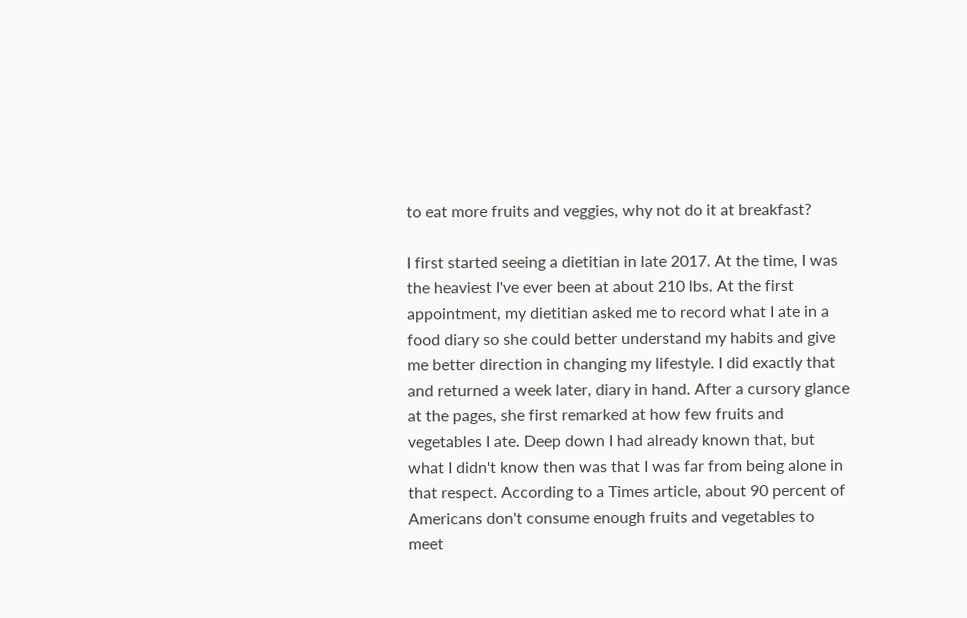to eat more fruits and veggies, why not do it at breakfast?

I first started seeing a dietitian in late 2017. At the time, I was the heaviest I've ever been at about 210 lbs. At the first appointment, my dietitian asked me to record what I ate in a food diary so she could better understand my habits and give me better direction in changing my lifestyle. I did exactly that and returned a week later, diary in hand. After a cursory glance at the pages, she first remarked at how few fruits and vegetables I ate. Deep down I had already known that, but what I didn't know then was that I was far from being alone in that respect. According to a Times article, about 90 percent of Americans don't consume enough fruits and vegetables to meet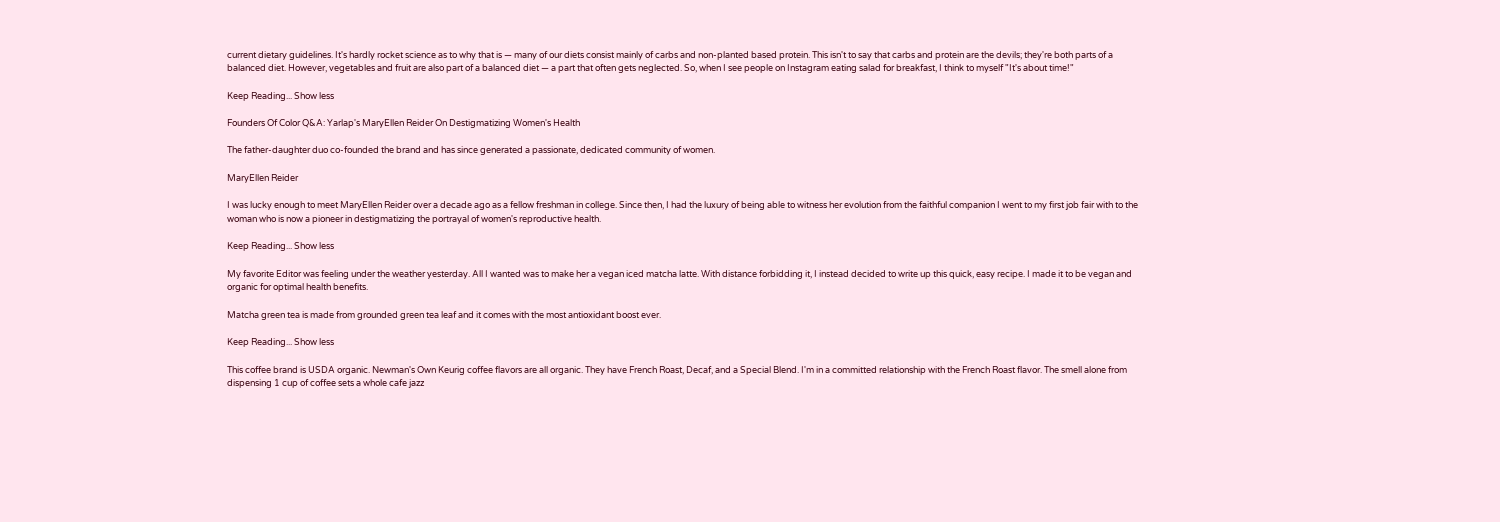current dietary guidelines. It's hardly rocket science as to why that is — many of our diets consist mainly of carbs and non-planted based protein. This isn't to say that carbs and protein are the devils; they're both parts of a balanced diet. However, vegetables and fruit are also part of a balanced diet — a part that often gets neglected. So, when I see people on Instagram eating salad for breakfast, I think to myself "It's about time!"

Keep Reading... Show less

Founders Of Color Q&A: Yarlap's MaryEllen Reider On Destigmatizing Women's Health

The father-daughter duo co-founded the brand and has since generated a passionate, dedicated community of women.

MaryEllen Reider

I was lucky enough to meet MaryEllen Reider over a decade ago as a fellow freshman in college. Since then, I had the luxury of being able to witness her evolution from the faithful companion I went to my first job fair with to the woman who is now a pioneer in destigmatizing the portrayal of women's reproductive health.

Keep Reading... Show less

My favorite Editor was feeling under the weather yesterday. All I wanted was to make her a vegan iced matcha latte. With distance forbidding it, I instead decided to write up this quick, easy recipe. I made it to be vegan and organic for optimal health benefits.

Matcha green tea is made from grounded green tea leaf and it comes with the most antioxidant boost ever.

Keep Reading... Show less

This coffee brand is USDA organic. Newman's Own Keurig coffee flavors are all organic. They have French Roast, Decaf, and a Special Blend. I'm in a committed relationship with the French Roast flavor. The smell alone from dispensing 1 cup of coffee sets a whole cafe jazz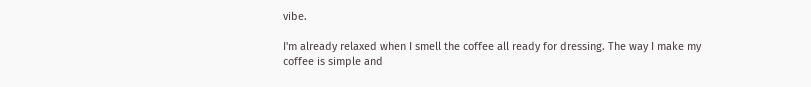vibe.

I'm already relaxed when I smell the coffee all ready for dressing. The way I make my coffee is simple and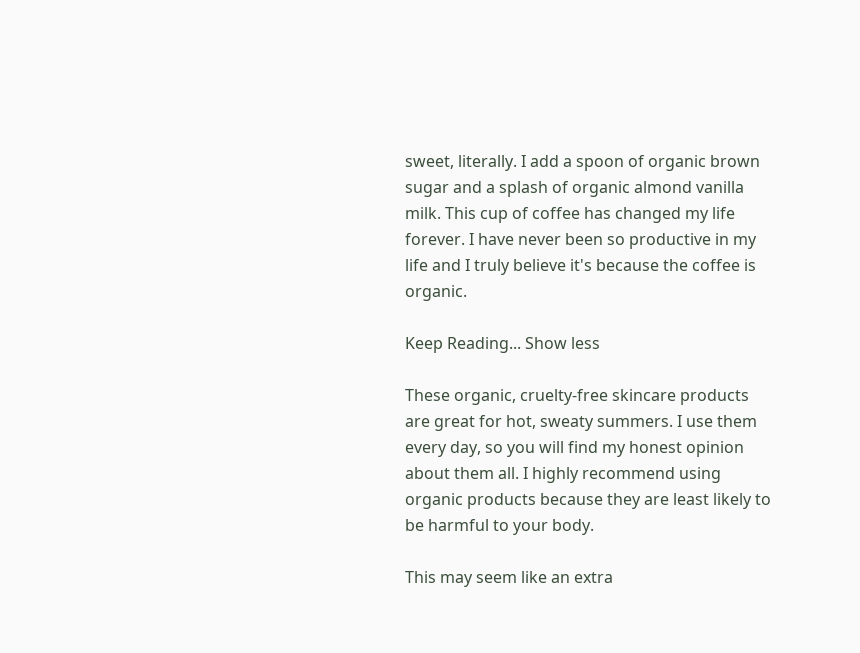sweet, literally. I add a spoon of organic brown sugar and a splash of organic almond vanilla milk. This cup of coffee has changed my life forever. I have never been so productive in my life and I truly believe it's because the coffee is organic.

Keep Reading... Show less

These organic, cruelty-free skincare products are great for hot, sweaty summers. I use them every day, so you will find my honest opinion about them all. I highly recommend using organic products because they are least likely to be harmful to your body.

This may seem like an extra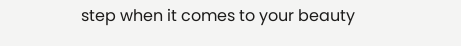step when it comes to your beauty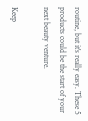routine, but it's really easy. These 5 products could be the start of your next beauty venture.

Keep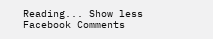Reading... Show less
Facebook Comments